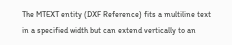The MTEXT entity (DXF Reference) fits a multiline text in a specified width but can extend vertically to an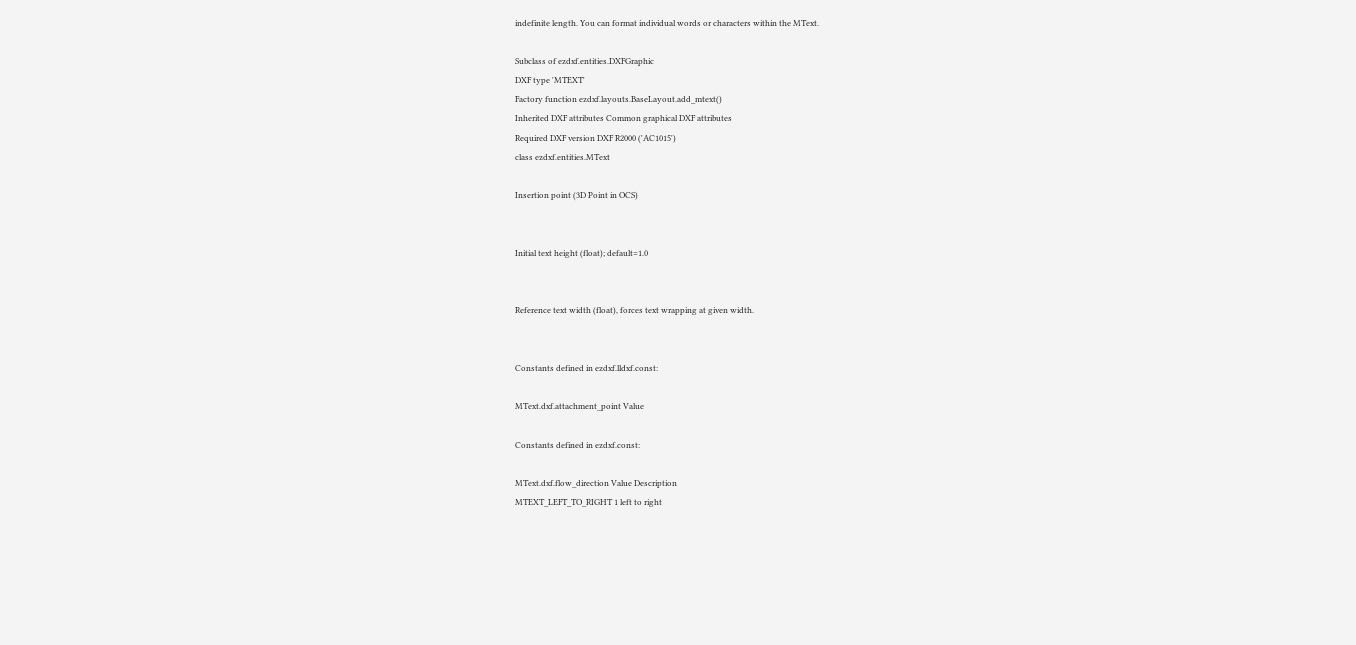indefinite length. You can format individual words or characters within the MText.

Subclass of ezdxf.entities.DXFGraphic
DXF type 'MTEXT'
Factory function ezdxf.layouts.BaseLayout.add_mtext()
Inherited DXF attributes Common graphical DXF attributes
Required DXF version DXF R2000 ('AC1015')
class ezdxf.entities.MText

Insertion point (3D Point in OCS)


Initial text height (float); default=1.0


Reference text width (float), forces text wrapping at given width.


Constants defined in ezdxf.lldxf.const:

MText.dxf.attachment_point Value

Constants defined in ezdxf.const:

MText.dxf.flow_direction Value Description
MTEXT_LEFT_TO_RIGHT 1 left to right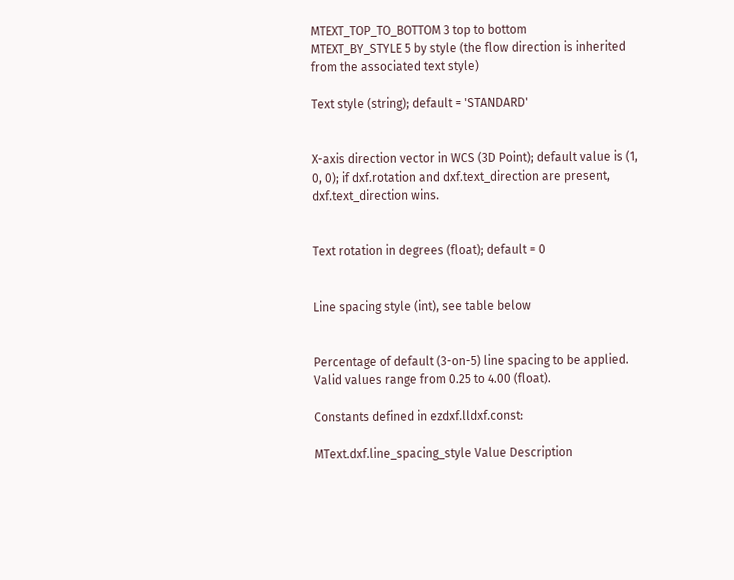MTEXT_TOP_TO_BOTTOM 3 top to bottom
MTEXT_BY_STYLE 5 by style (the flow direction is inherited from the associated text style)

Text style (string); default = 'STANDARD'


X-axis direction vector in WCS (3D Point); default value is (1, 0, 0); if dxf.rotation and dxf.text_direction are present, dxf.text_direction wins.


Text rotation in degrees (float); default = 0


Line spacing style (int), see table below


Percentage of default (3-on-5) line spacing to be applied. Valid values range from 0.25 to 4.00 (float).

Constants defined in ezdxf.lldxf.const:

MText.dxf.line_spacing_style Value Description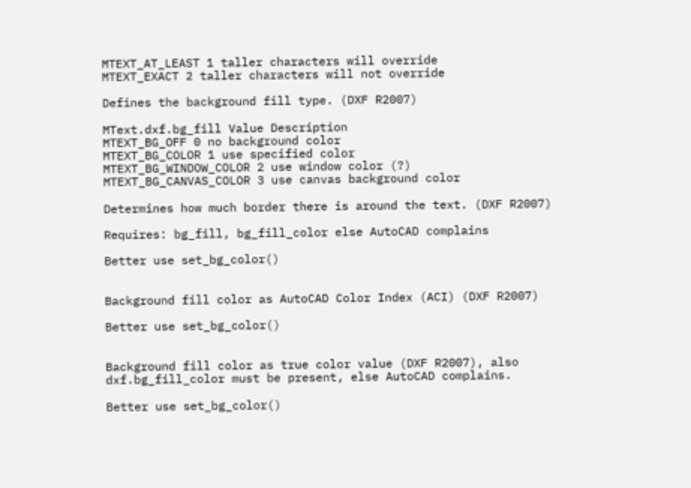MTEXT_AT_LEAST 1 taller characters will override
MTEXT_EXACT 2 taller characters will not override

Defines the background fill type. (DXF R2007)

MText.dxf.bg_fill Value Description
MTEXT_BG_OFF 0 no background color
MTEXT_BG_COLOR 1 use specified color
MTEXT_BG_WINDOW_COLOR 2 use window color (?)
MTEXT_BG_CANVAS_COLOR 3 use canvas background color

Determines how much border there is around the text. (DXF R2007)

Requires: bg_fill, bg_fill_color else AutoCAD complains

Better use set_bg_color()


Background fill color as AutoCAD Color Index (ACI) (DXF R2007)

Better use set_bg_color()


Background fill color as true color value (DXF R2007), also dxf.bg_fill_color must be present, else AutoCAD complains.

Better use set_bg_color()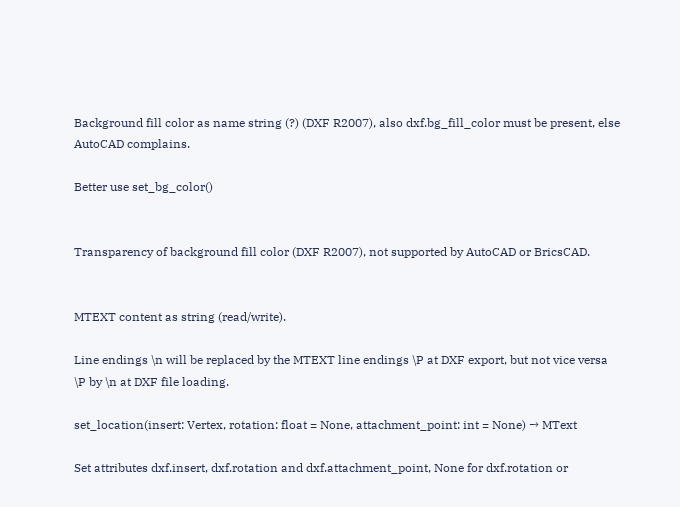Background fill color as name string (?) (DXF R2007), also dxf.bg_fill_color must be present, else AutoCAD complains.

Better use set_bg_color()


Transparency of background fill color (DXF R2007), not supported by AutoCAD or BricsCAD.


MTEXT content as string (read/write).

Line endings \n will be replaced by the MTEXT line endings \P at DXF export, but not vice versa \P by \n at DXF file loading.

set_location(insert: Vertex, rotation: float = None, attachment_point: int = None) → MText

Set attributes dxf.insert, dxf.rotation and dxf.attachment_point, None for dxf.rotation or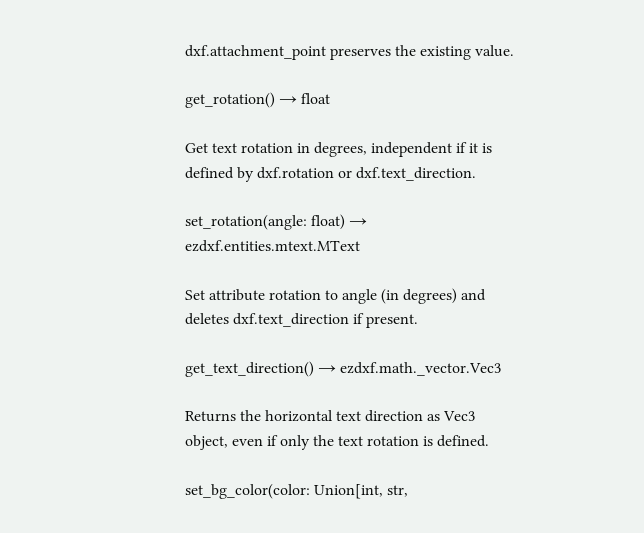dxf.attachment_point preserves the existing value.

get_rotation() → float

Get text rotation in degrees, independent if it is defined by dxf.rotation or dxf.text_direction.

set_rotation(angle: float) → ezdxf.entities.mtext.MText

Set attribute rotation to angle (in degrees) and deletes dxf.text_direction if present.

get_text_direction() → ezdxf.math._vector.Vec3

Returns the horizontal text direction as Vec3 object, even if only the text rotation is defined.

set_bg_color(color: Union[int, str,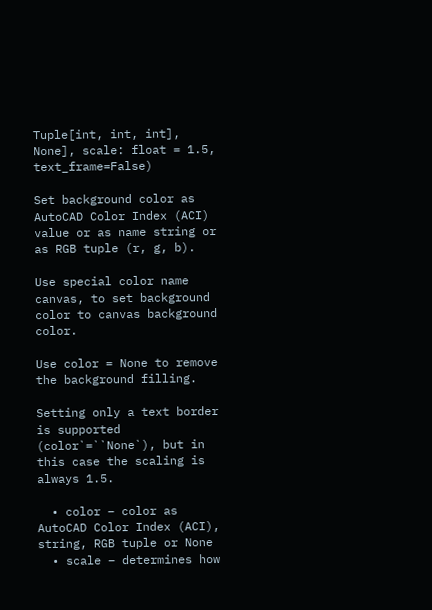Tuple[int, int, int], None], scale: float = 1.5, text_frame=False)

Set background color as AutoCAD Color Index (ACI) value or as name string or as RGB tuple (r, g, b).

Use special color name canvas, to set background color to canvas background color.

Use color = None to remove the background filling.

Setting only a text border is supported (color`=``None`), but in this case the scaling is always 1.5.

  • color – color as AutoCAD Color Index (ACI), string, RGB tuple or None
  • scale – determines how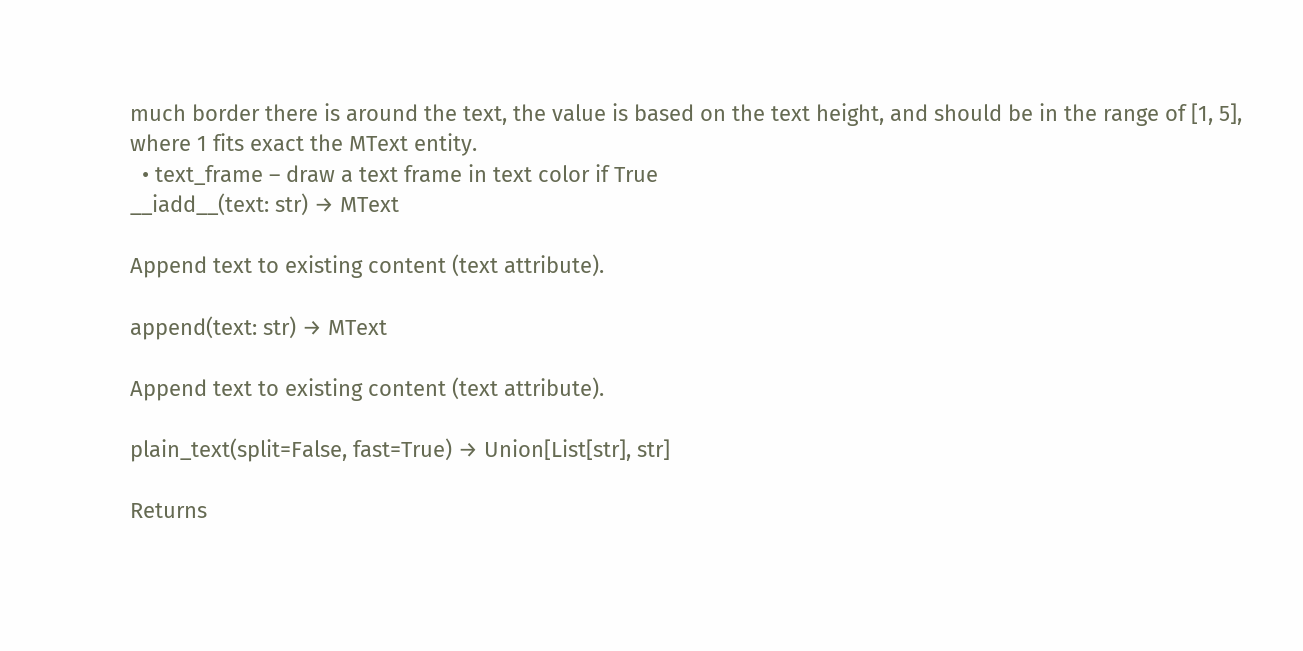much border there is around the text, the value is based on the text height, and should be in the range of [1, 5], where 1 fits exact the MText entity.
  • text_frame – draw a text frame in text color if True
__iadd__(text: str) → MText

Append text to existing content (text attribute).

append(text: str) → MText

Append text to existing content (text attribute).

plain_text(split=False, fast=True) → Union[List[str], str]

Returns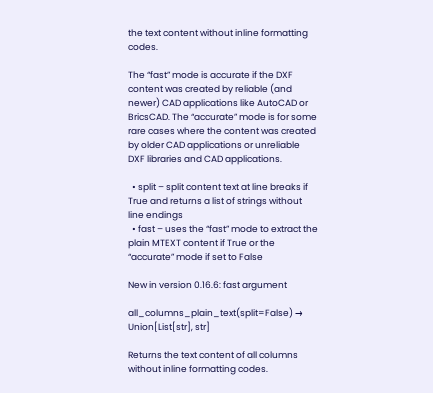the text content without inline formatting codes.

The “fast” mode is accurate if the DXF content was created by reliable (and newer) CAD applications like AutoCAD or BricsCAD. The “accurate” mode is for some rare cases where the content was created by older CAD applications or unreliable DXF libraries and CAD applications.

  • split – split content text at line breaks if True and returns a list of strings without line endings
  • fast – uses the “fast” mode to extract the plain MTEXT content if True or the “accurate” mode if set to False

New in version 0.16.6: fast argument

all_columns_plain_text(split=False) → Union[List[str], str]

Returns the text content of all columns without inline formatting codes.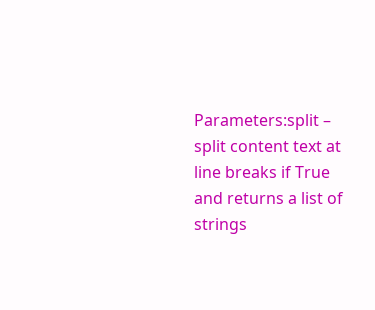Parameters:split – split content text at line breaks if True and returns a list of strings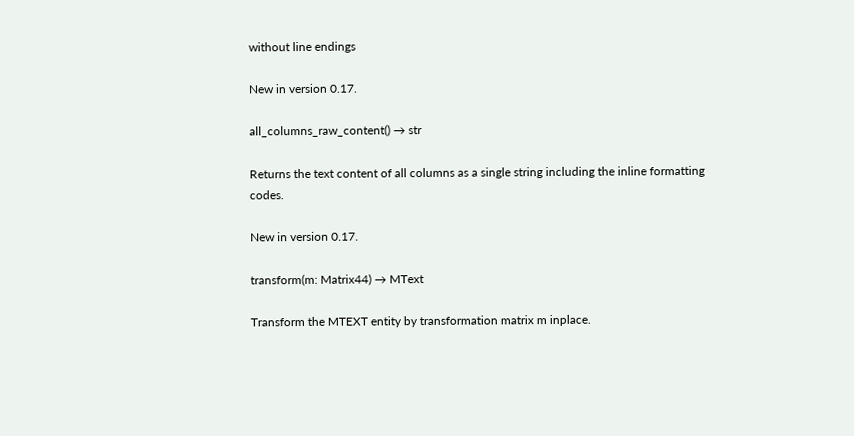without line endings

New in version 0.17.

all_columns_raw_content() → str

Returns the text content of all columns as a single string including the inline formatting codes.

New in version 0.17.

transform(m: Matrix44) → MText

Transform the MTEXT entity by transformation matrix m inplace.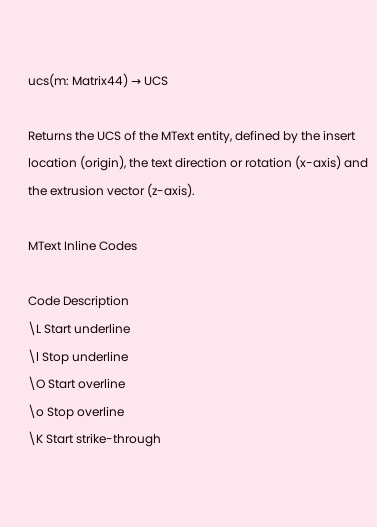ucs(m: Matrix44) → UCS

Returns the UCS of the MText entity, defined by the insert location (origin), the text direction or rotation (x-axis) and the extrusion vector (z-axis).

MText Inline Codes

Code Description
\L Start underline
\l Stop underline
\O Start overline
\o Stop overline
\K Start strike-through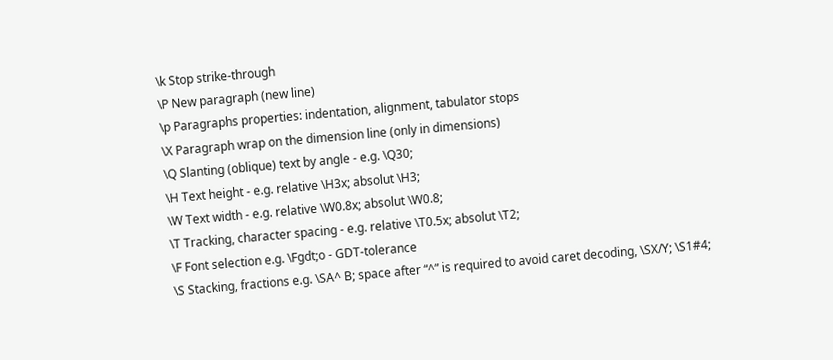\k Stop strike-through
\P New paragraph (new line)
\p Paragraphs properties: indentation, alignment, tabulator stops
\X Paragraph wrap on the dimension line (only in dimensions)
\Q Slanting (oblique) text by angle - e.g. \Q30;
\H Text height - e.g. relative \H3x; absolut \H3;
\W Text width - e.g. relative \W0.8x; absolut \W0.8;
\T Tracking, character spacing - e.g. relative \T0.5x; absolut \T2;
\F Font selection e.g. \Fgdt;o - GDT-tolerance
\S Stacking, fractions e.g. \SA^ B; space after “^” is required to avoid caret decoding, \SX/Y; \S1#4;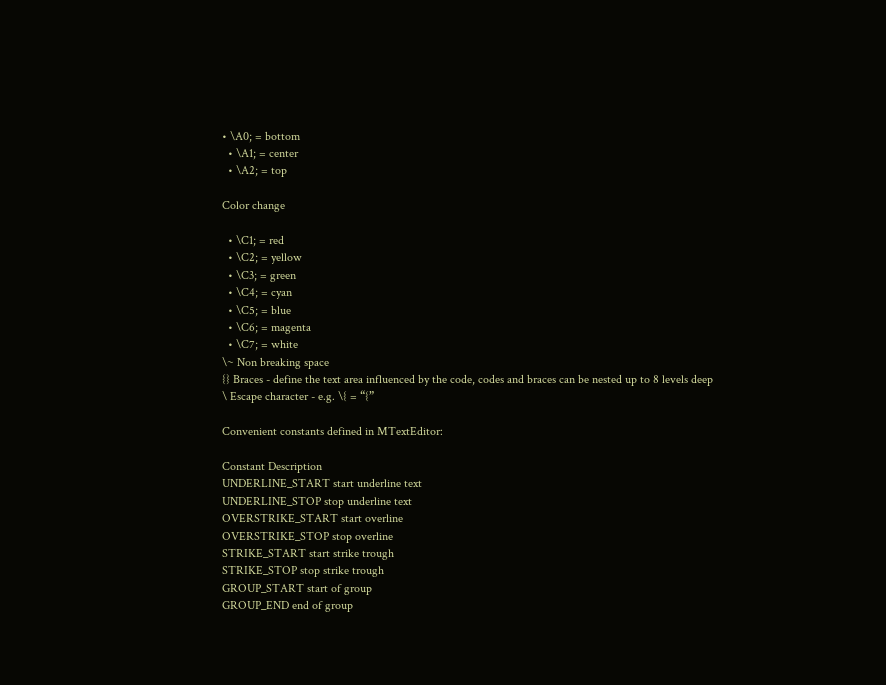• \A0; = bottom
  • \A1; = center
  • \A2; = top

Color change

  • \C1; = red
  • \C2; = yellow
  • \C3; = green
  • \C4; = cyan
  • \C5; = blue
  • \C6; = magenta
  • \C7; = white
\~ Non breaking space
{} Braces - define the text area influenced by the code, codes and braces can be nested up to 8 levels deep
\ Escape character - e.g. \{ = “{”

Convenient constants defined in MTextEditor:

Constant Description
UNDERLINE_START start underline text
UNDERLINE_STOP stop underline text
OVERSTRIKE_START start overline
OVERSTRIKE_STOP stop overline
STRIKE_START start strike trough
STRIKE_STOP stop strike trough
GROUP_START start of group
GROUP_END end of group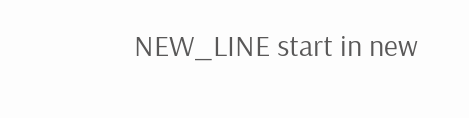NEW_LINE start in new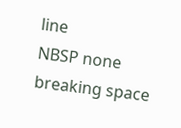line
NBSP none breaking space